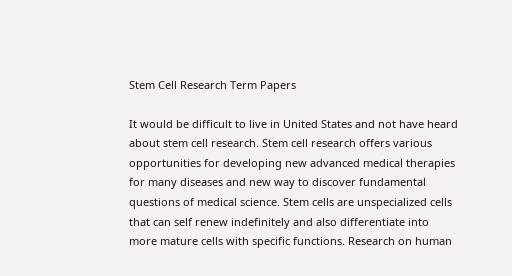Stem Cell Research Term Papers

It would be difficult to live in United States and not have heard about stem cell research. Stem cell research offers various opportunities for developing new advanced medical therapies for many diseases and new way to discover fundamental questions of medical science. Stem cells are unspecialized cells that can self renew indefinitely and also differentiate into more mature cells with specific functions. Research on human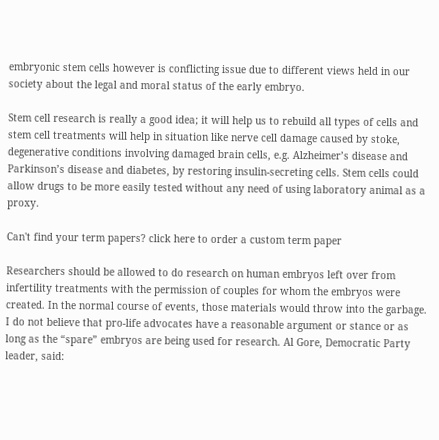embryonic stem cells however is conflicting issue due to different views held in our society about the legal and moral status of the early embryo.

Stem cell research is really a good idea; it will help us to rebuild all types of cells and stem cell treatments will help in situation like nerve cell damage caused by stoke, degenerative conditions involving damaged brain cells, e.g. Alzheimer’s disease and Parkinson’s disease and diabetes, by restoring insulin-secreting cells. Stem cells could allow drugs to be more easily tested without any need of using laboratory animal as a proxy.

Can't find your term papers? click here to order a custom term paper

Researchers should be allowed to do research on human embryos left over from infertility treatments with the permission of couples for whom the embryos were created. In the normal course of events, those materials would throw into the garbage. I do not believe that pro-life advocates have a reasonable argument or stance or as long as the “spare” embryos are being used for research. Al Gore, Democratic Party leader, said: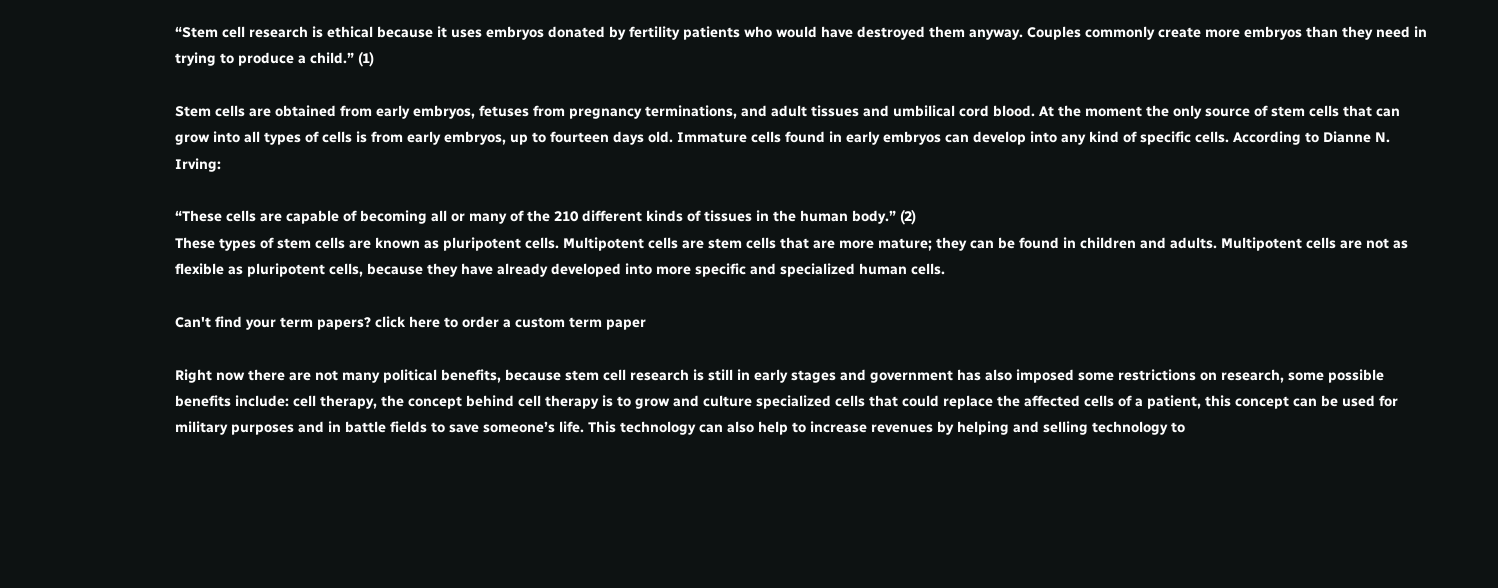“Stem cell research is ethical because it uses embryos donated by fertility patients who would have destroyed them anyway. Couples commonly create more embryos than they need in trying to produce a child.” (1)

Stem cells are obtained from early embryos, fetuses from pregnancy terminations, and adult tissues and umbilical cord blood. At the moment the only source of stem cells that can grow into all types of cells is from early embryos, up to fourteen days old. Immature cells found in early embryos can develop into any kind of specific cells. According to Dianne N. Irving:

“These cells are capable of becoming all or many of the 210 different kinds of tissues in the human body.” (2)
These types of stem cells are known as pluripotent cells. Multipotent cells are stem cells that are more mature; they can be found in children and adults. Multipotent cells are not as flexible as pluripotent cells, because they have already developed into more specific and specialized human cells.

Can't find your term papers? click here to order a custom term paper

Right now there are not many political benefits, because stem cell research is still in early stages and government has also imposed some restrictions on research, some possible benefits include: cell therapy, the concept behind cell therapy is to grow and culture specialized cells that could replace the affected cells of a patient, this concept can be used for military purposes and in battle fields to save someone’s life. This technology can also help to increase revenues by helping and selling technology to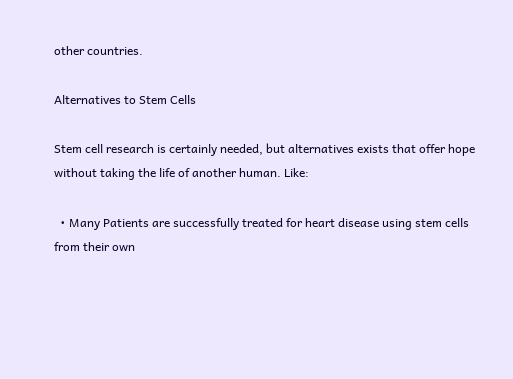other countries.

Alternatives to Stem Cells

Stem cell research is certainly needed, but alternatives exists that offer hope without taking the life of another human. Like:

  • Many Patients are successfully treated for heart disease using stem cells from their own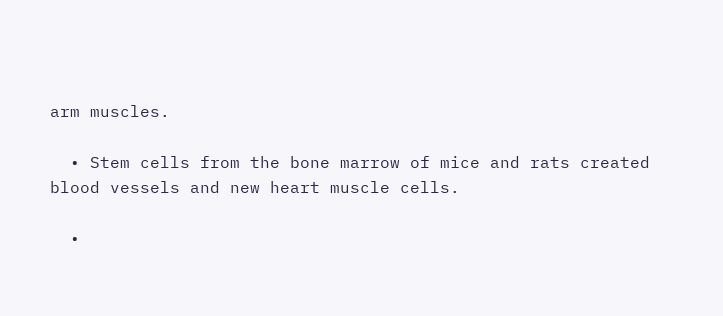arm muscles.

  • Stem cells from the bone marrow of mice and rats created blood vessels and new heart muscle cells.

  •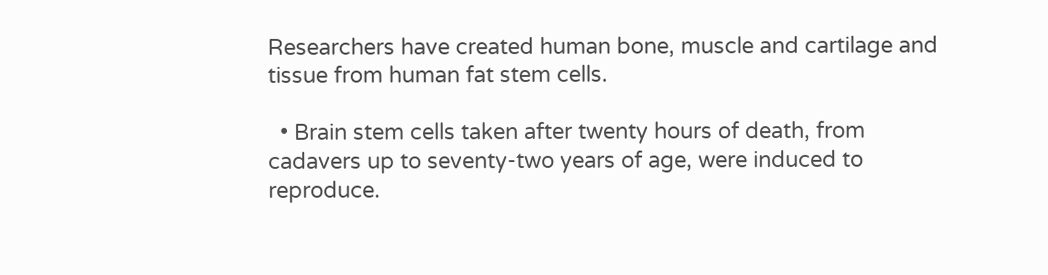Researchers have created human bone, muscle and cartilage and tissue from human fat stem cells.

  • Brain stem cells taken after twenty hours of death, from cadavers up to seventy-two years of age, were induced to reproduce.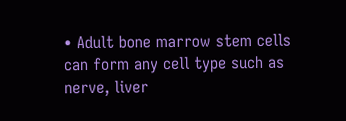• Adult bone marrow stem cells can form any cell type such as nerve, liver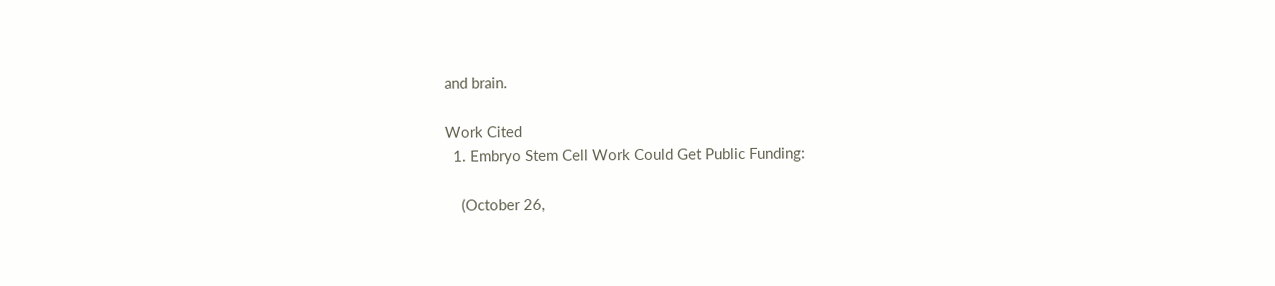and brain.

Work Cited
  1. Embryo Stem Cell Work Could Get Public Funding:

    (October 26,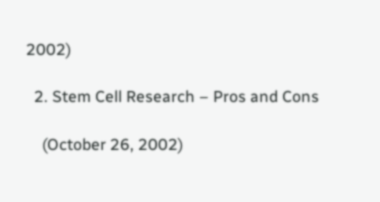2002)

  2. Stem Cell Research – Pros and Cons

    (October 26, 2002)